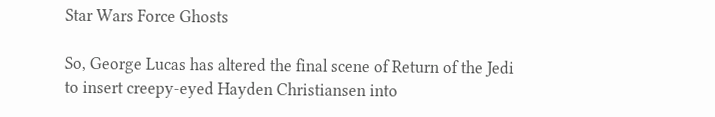Star Wars Force Ghosts

So, George Lucas has altered the final scene of Return of the Jedi to insert creepy-eyed Hayden Christiansen into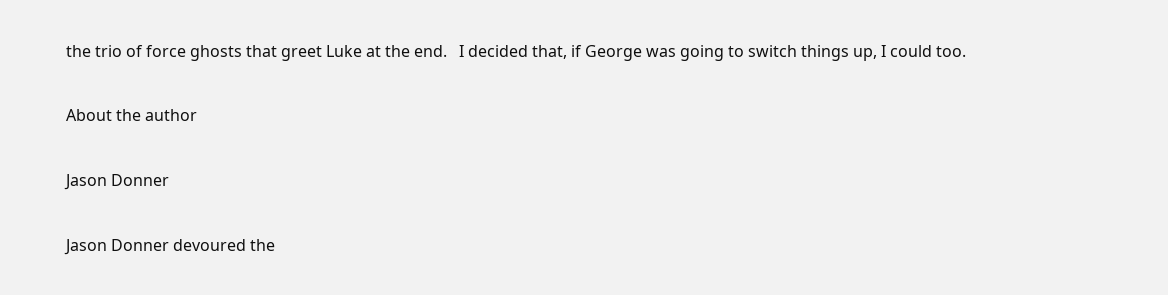the trio of force ghosts that greet Luke at the end.   I decided that, if George was going to switch things up, I could too.

About the author

Jason Donner

Jason Donner devoured the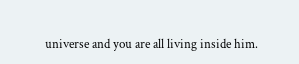universe and you are all living inside him.